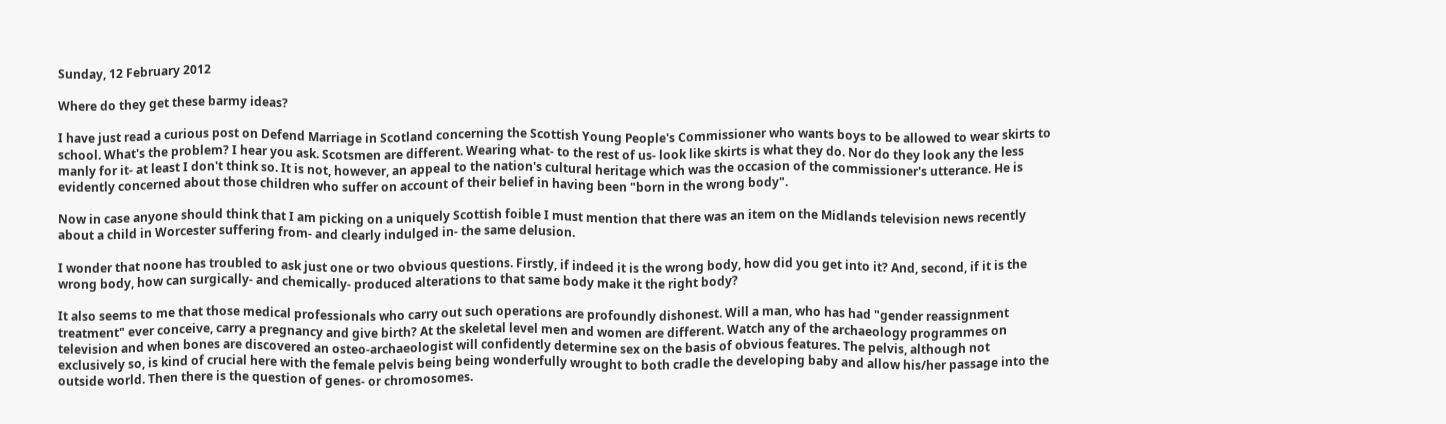Sunday, 12 February 2012

Where do they get these barmy ideas?

I have just read a curious post on Defend Marriage in Scotland concerning the Scottish Young People's Commissioner who wants boys to be allowed to wear skirts to school. What's the problem? I hear you ask. Scotsmen are different. Wearing what- to the rest of us- look like skirts is what they do. Nor do they look any the less manly for it- at least I don't think so. It is not, however, an appeal to the nation's cultural heritage which was the occasion of the commissioner's utterance. He is evidently concerned about those children who suffer on account of their belief in having been "born in the wrong body".

Now in case anyone should think that I am picking on a uniquely Scottish foible I must mention that there was an item on the Midlands television news recently about a child in Worcester suffering from- and clearly indulged in- the same delusion.

I wonder that noone has troubled to ask just one or two obvious questions. Firstly, if indeed it is the wrong body, how did you get into it? And, second, if it is the wrong body, how can surgically- and chemically- produced alterations to that same body make it the right body?

It also seems to me that those medical professionals who carry out such operations are profoundly dishonest. Will a man, who has had "gender reassignment treatment" ever conceive, carry a pregnancy and give birth? At the skeletal level men and women are different. Watch any of the archaeology programmes on television and when bones are discovered an osteo-archaeologist will confidently determine sex on the basis of obvious features. The pelvis, although not exclusively so, is kind of crucial here with the female pelvis being being wonderfully wrought to both cradle the developing baby and allow his/her passage into the outside world. Then there is the question of genes- or chromosomes.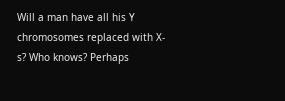Will a man have all his Y chromosomes replaced with X-s? Who knows? Perhaps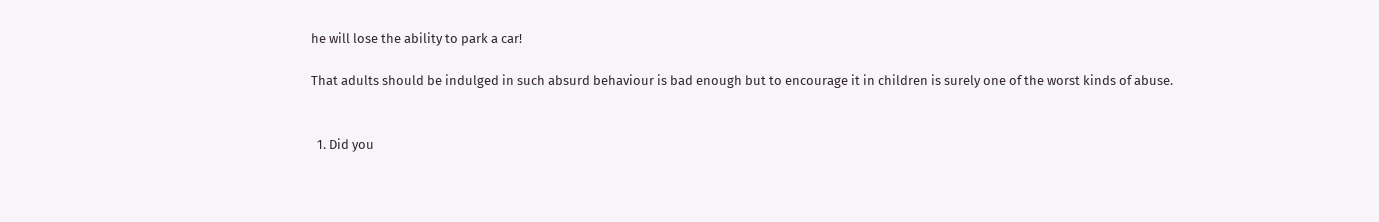he will lose the ability to park a car!

That adults should be indulged in such absurd behaviour is bad enough but to encourage it in children is surely one of the worst kinds of abuse.


  1. Did you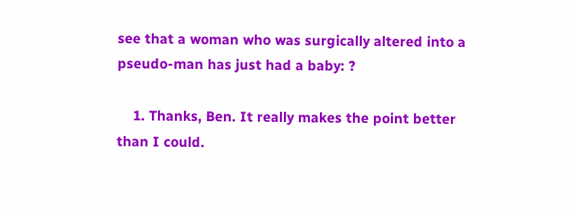see that a woman who was surgically altered into a pseudo-man has just had a baby: ?

    1. Thanks, Ben. It really makes the point better than I could.